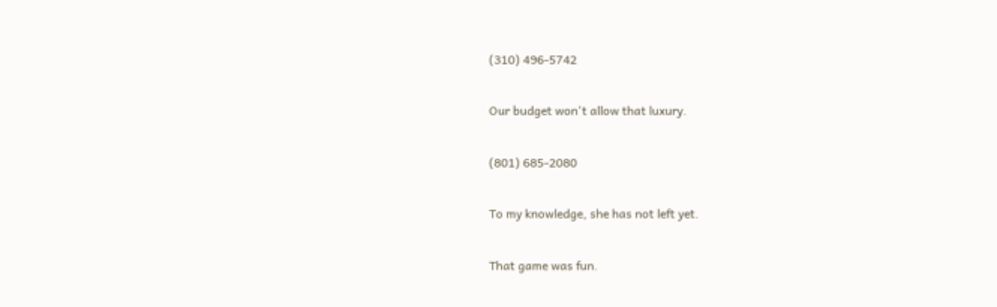(310) 496-5742

Our budget won't allow that luxury.

(801) 685-2080

To my knowledge, she has not left yet.

That game was fun.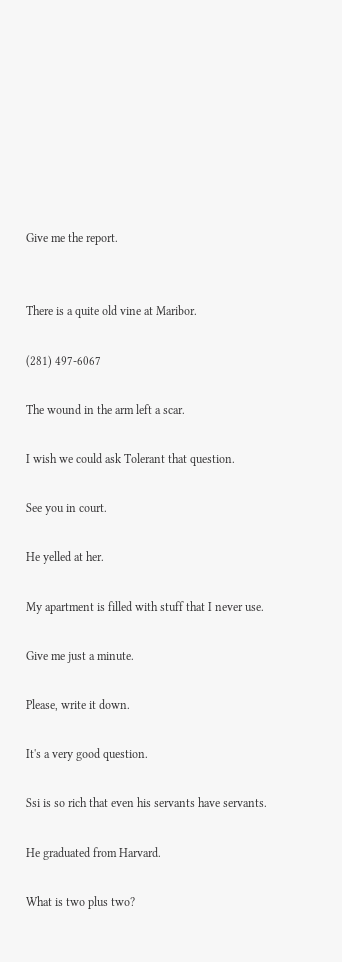Give me the report.


There is a quite old vine at Maribor.

(281) 497-6067

The wound in the arm left a scar.

I wish we could ask Tolerant that question.

See you in court.

He yelled at her.

My apartment is filled with stuff that I never use.

Give me just a minute.

Please, write it down.

It's a very good question.

Ssi is so rich that even his servants have servants.

He graduated from Harvard.

What is two plus two?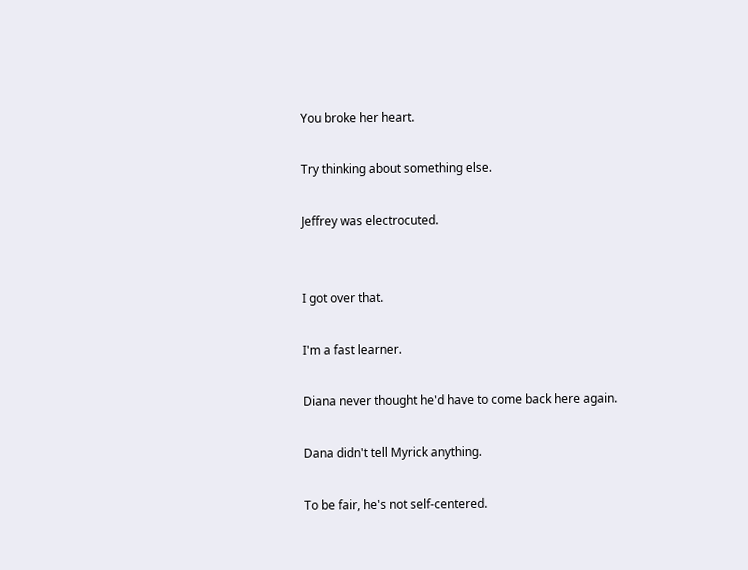You broke her heart.

Try thinking about something else.

Jeffrey was electrocuted.


I got over that.

I'm a fast learner.

Diana never thought he'd have to come back here again.

Dana didn't tell Myrick anything.

To be fair, he's not self-centered.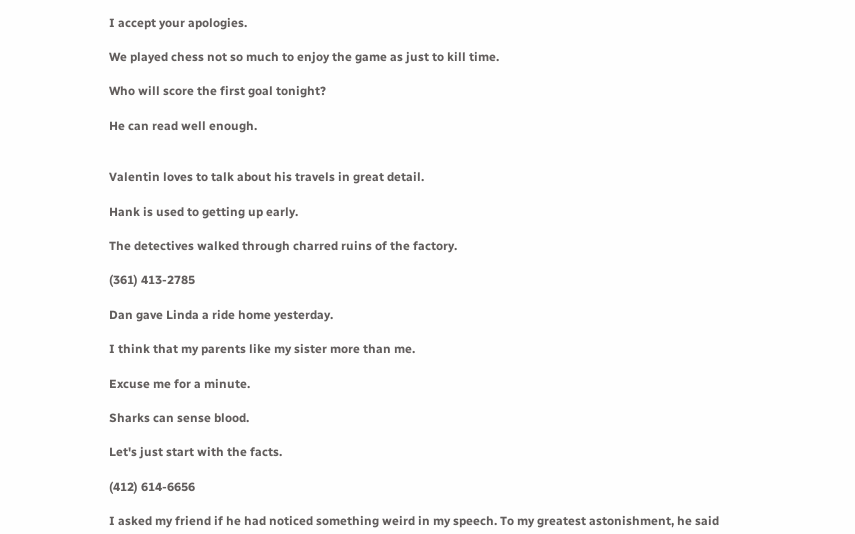I accept your apologies.

We played chess not so much to enjoy the game as just to kill time.

Who will score the first goal tonight?

He can read well enough.


Valentin loves to talk about his travels in great detail.

Hank is used to getting up early.

The detectives walked through charred ruins of the factory.

(361) 413-2785

Dan gave Linda a ride home yesterday.

I think that my parents like my sister more than me.

Excuse me for a minute.

Sharks can sense blood.

Let's just start with the facts.

(412) 614-6656

I asked my friend if he had noticed something weird in my speech. To my greatest astonishment, he said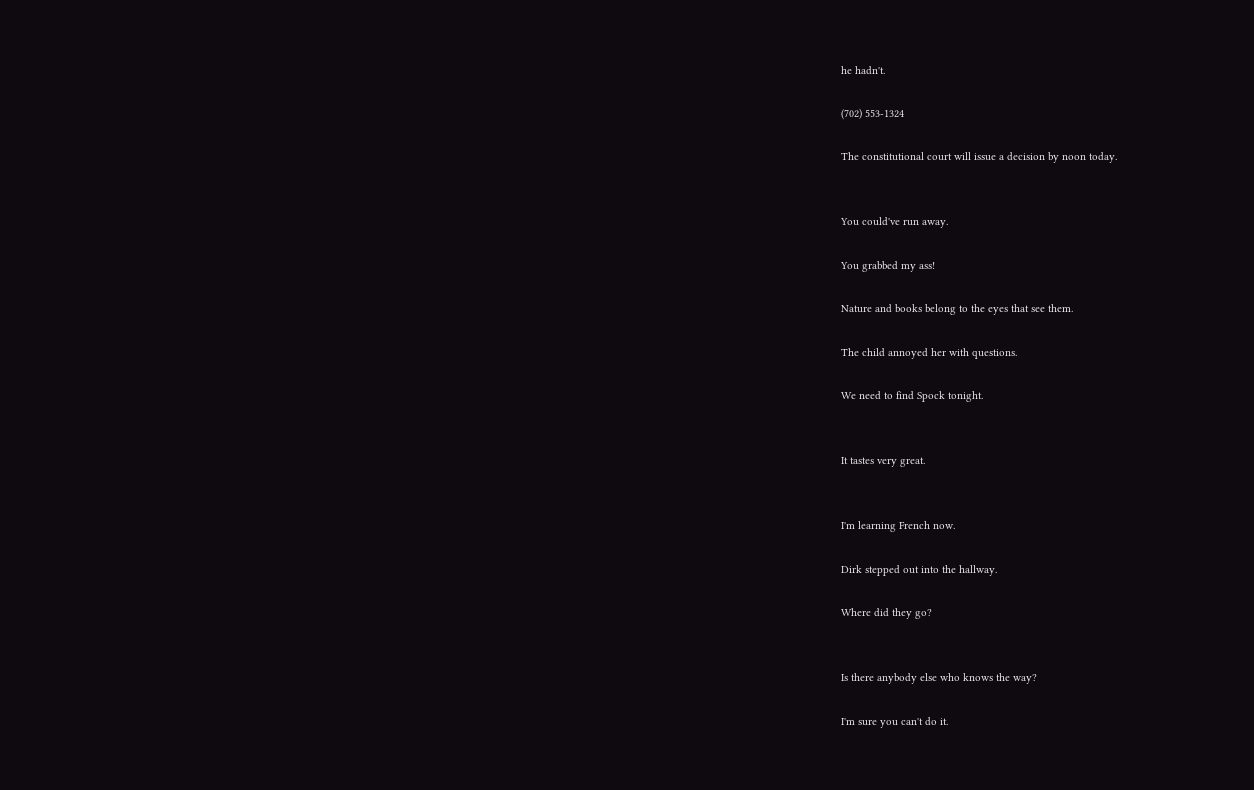he hadn't.

(702) 553-1324

The constitutional court will issue a decision by noon today.


You could've run away.

You grabbed my ass!

Nature and books belong to the eyes that see them.

The child annoyed her with questions.

We need to find Spock tonight.


It tastes very great.


I'm learning French now.

Dirk stepped out into the hallway.

Where did they go?


Is there anybody else who knows the way?

I'm sure you can't do it.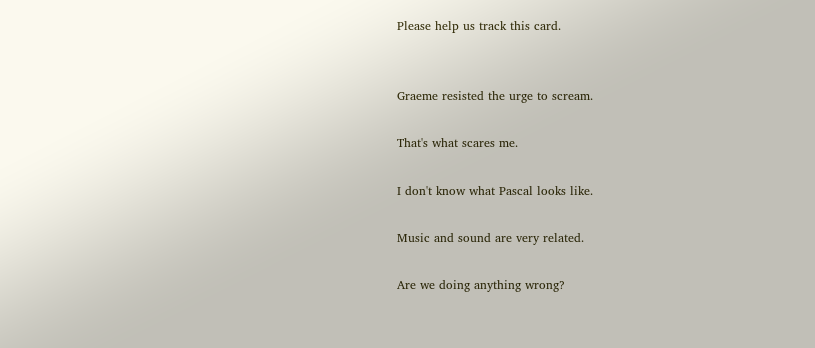Please help us track this card.


Graeme resisted the urge to scream.

That's what scares me.

I don't know what Pascal looks like.

Music and sound are very related.

Are we doing anything wrong?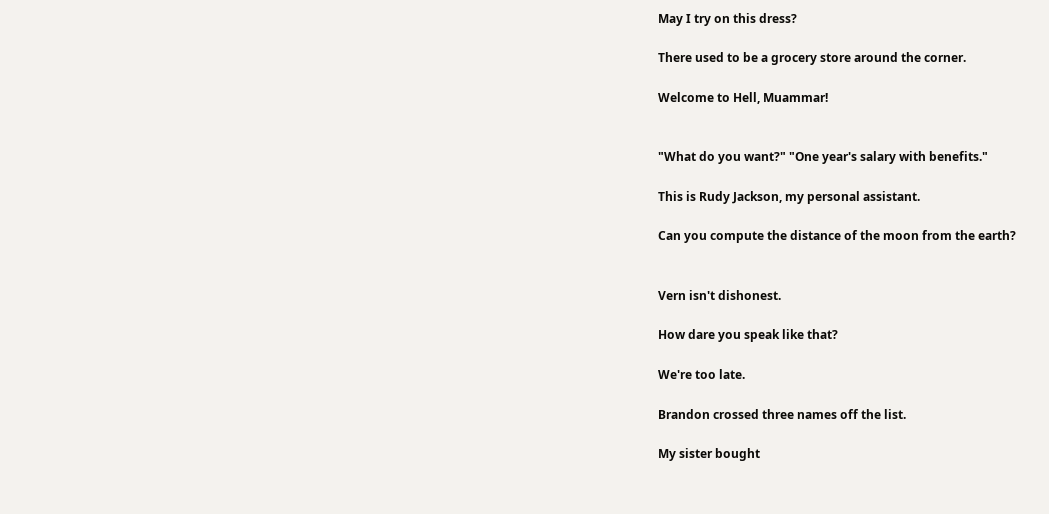May I try on this dress?

There used to be a grocery store around the corner.

Welcome to Hell, Muammar!


"What do you want?" "One year's salary with benefits."

This is Rudy Jackson, my personal assistant.

Can you compute the distance of the moon from the earth?


Vern isn't dishonest.

How dare you speak like that?

We're too late.

Brandon crossed three names off the list.

My sister bought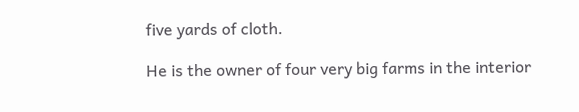five yards of cloth.

He is the owner of four very big farms in the interior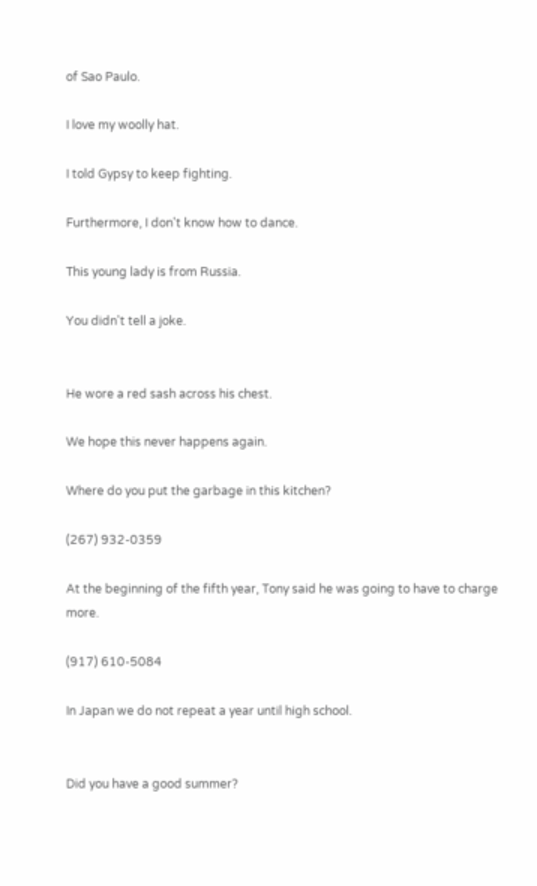of Sao Paulo.

I love my woolly hat.

I told Gypsy to keep fighting.

Furthermore, I don't know how to dance.

This young lady is from Russia.

You didn't tell a joke.


He wore a red sash across his chest.

We hope this never happens again.

Where do you put the garbage in this kitchen?

(267) 932-0359

At the beginning of the fifth year, Tony said he was going to have to charge more.

(917) 610-5084

In Japan we do not repeat a year until high school.


Did you have a good summer?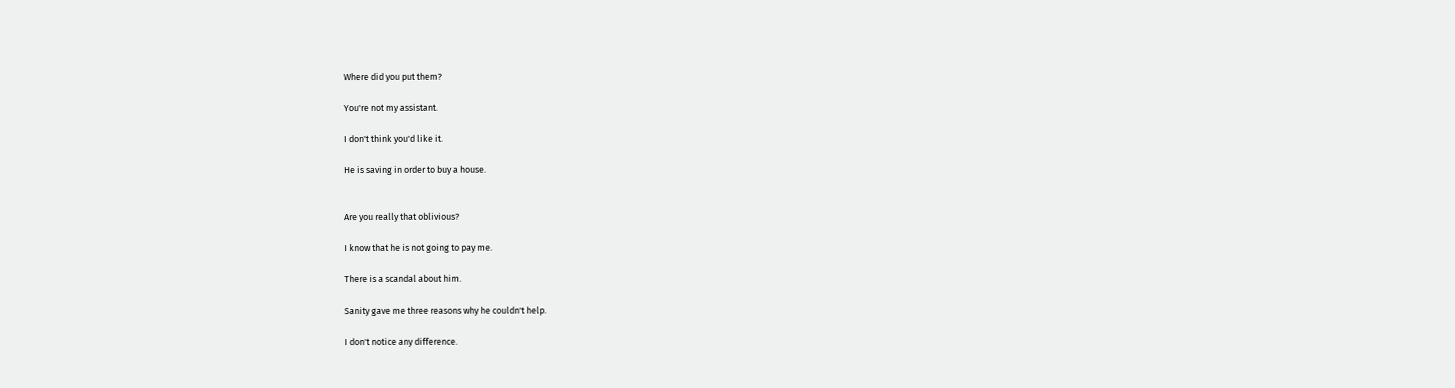Where did you put them?

You're not my assistant.

I don't think you'd like it.

He is saving in order to buy a house.


Are you really that oblivious?

I know that he is not going to pay me.

There is a scandal about him.

Sanity gave me three reasons why he couldn't help.

I don't notice any difference.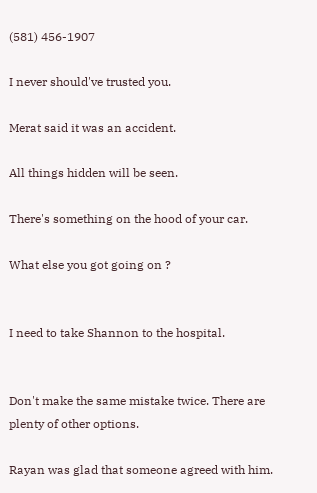(581) 456-1907

I never should've trusted you.

Merat said it was an accident.

All things hidden will be seen.

There's something on the hood of your car.

What else you got going on ?


I need to take Shannon to the hospital.


Don't make the same mistake twice. There are plenty of other options.

Rayan was glad that someone agreed with him.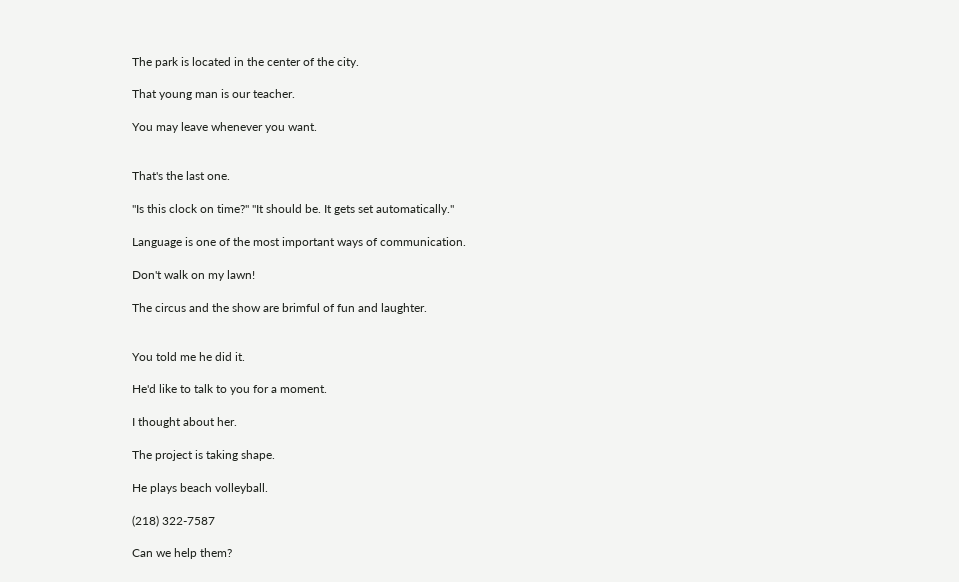The park is located in the center of the city.

That young man is our teacher.

You may leave whenever you want.


That's the last one.

"Is this clock on time?" "It should be. It gets set automatically."

Language is one of the most important ways of communication.

Don't walk on my lawn!

The circus and the show are brimful of fun and laughter.


You told me he did it.

He'd like to talk to you for a moment.

I thought about her.

The project is taking shape.

He plays beach volleyball.

(218) 322-7587

Can we help them?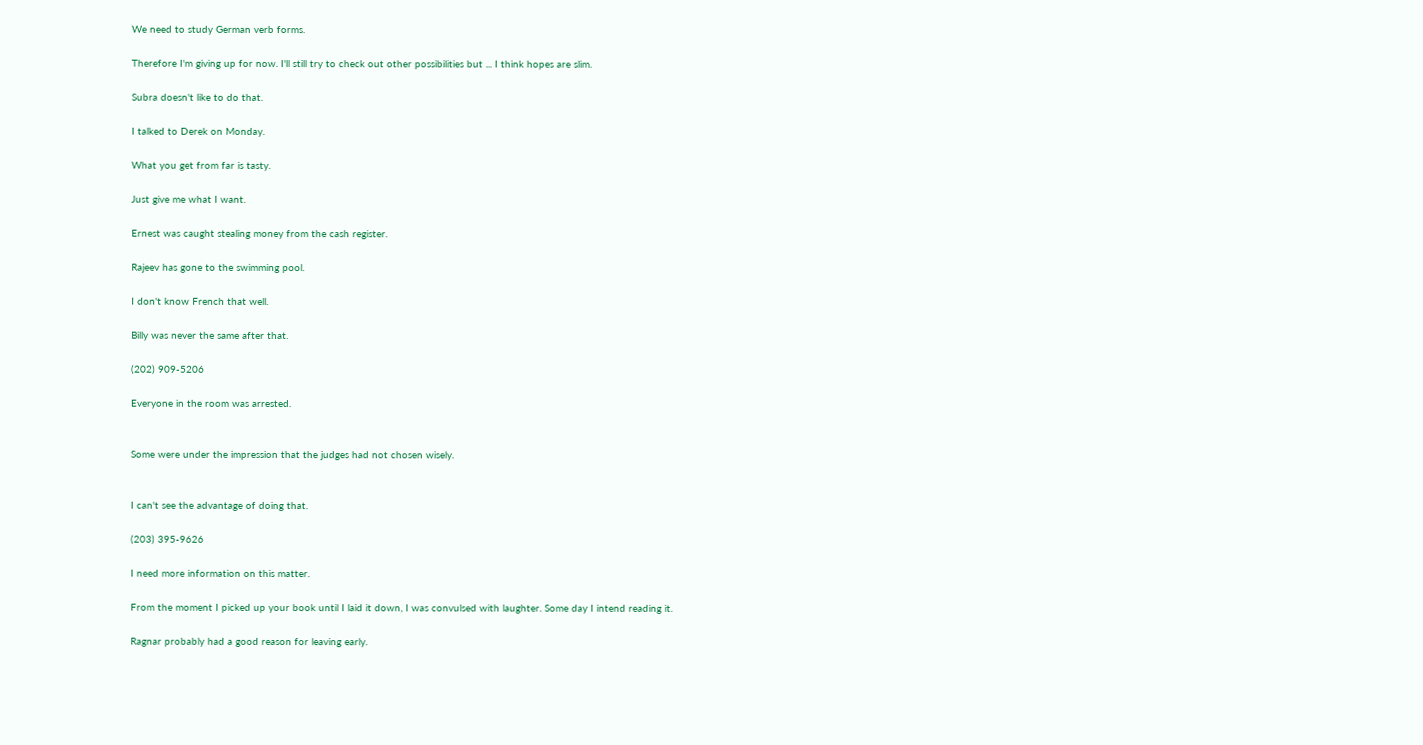We need to study German verb forms.

Therefore I'm giving up for now. I'll still try to check out other possibilities but ... I think hopes are slim.

Subra doesn't like to do that.

I talked to Derek on Monday.

What you get from far is tasty.

Just give me what I want.

Ernest was caught stealing money from the cash register.

Rajeev has gone to the swimming pool.

I don't know French that well.

Billy was never the same after that.

(202) 909-5206

Everyone in the room was arrested.


Some were under the impression that the judges had not chosen wisely.


I can't see the advantage of doing that.

(203) 395-9626

I need more information on this matter.

From the moment I picked up your book until I laid it down, I was convulsed with laughter. Some day I intend reading it.

Ragnar probably had a good reason for leaving early.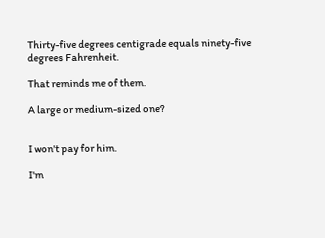Thirty-five degrees centigrade equals ninety-five degrees Fahrenheit.

That reminds me of them.

A large or medium-sized one?


I won't pay for him.

I'm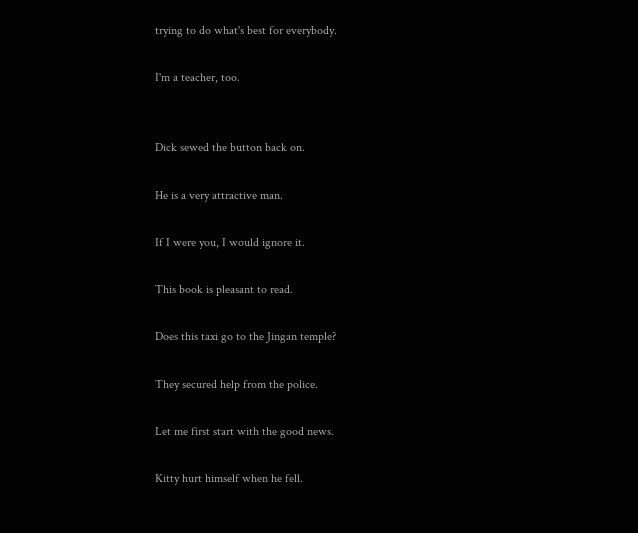trying to do what's best for everybody.

I'm a teacher, too.


Dick sewed the button back on.

He is a very attractive man.

If I were you, I would ignore it.

This book is pleasant to read.

Does this taxi go to the Jingan temple?

They secured help from the police.

Let me first start with the good news.

Kitty hurt himself when he fell.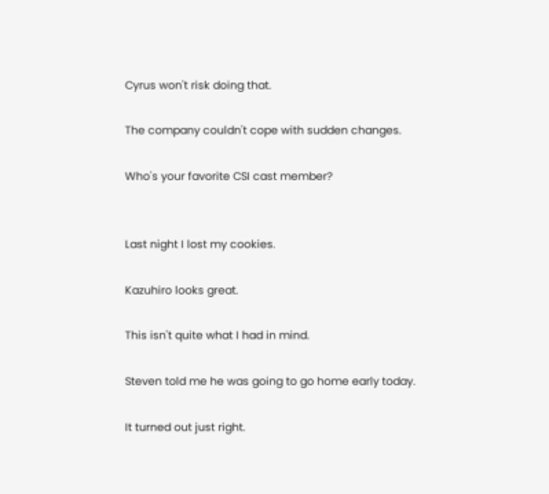Cyrus won't risk doing that.

The company couldn't cope with sudden changes.

Who's your favorite CSI cast member?


Last night I lost my cookies.

Kazuhiro looks great.

This isn't quite what I had in mind.

Steven told me he was going to go home early today.

It turned out just right.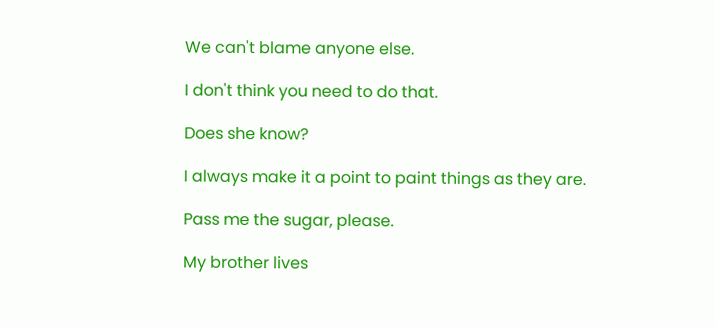We can't blame anyone else.

I don't think you need to do that.

Does she know?

I always make it a point to paint things as they are.

Pass me the sugar, please.

My brother lives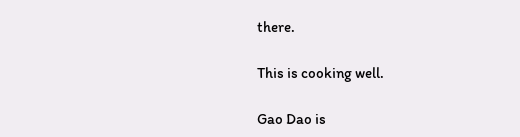there.

This is cooking well.

Gao Dao is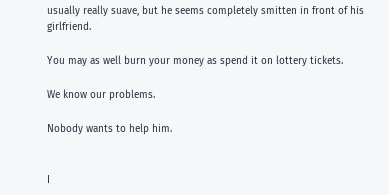usually really suave, but he seems completely smitten in front of his girlfriend.

You may as well burn your money as spend it on lottery tickets.

We know our problems.

Nobody wants to help him.


I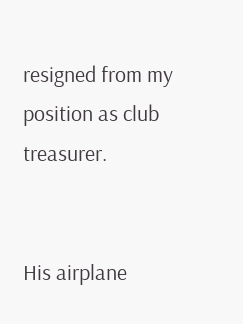resigned from my position as club treasurer.


His airplane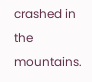crashed in the mountains.